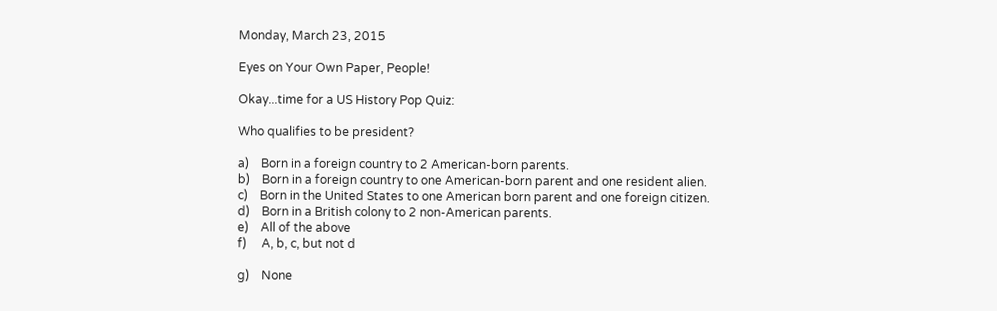Monday, March 23, 2015

Eyes on Your Own Paper, People!

Okay...time for a US History Pop Quiz:

Who qualifies to be president?

a)    Born in a foreign country to 2 American-born parents.
b)    Born in a foreign country to one American-born parent and one resident alien.
c)    Born in the United States to one American born parent and one foreign citizen.
d)    Born in a British colony to 2 non-American parents.
e)    All of the above
f)     A, b, c, but not d

g)    None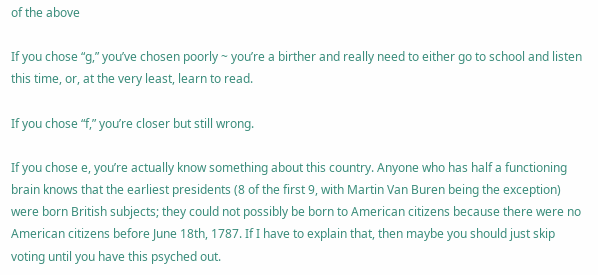of the above

If you chose “g,” you’ve chosen poorly ~ you’re a birther and really need to either go to school and listen this time, or, at the very least, learn to read.

If you chose “f,” you’re closer but still wrong.

If you chose e, you’re actually know something about this country. Anyone who has half a functioning brain knows that the earliest presidents (8 of the first 9, with Martin Van Buren being the exception) were born British subjects; they could not possibly be born to American citizens because there were no American citizens before June 18th, 1787. If I have to explain that, then maybe you should just skip voting until you have this psyched out.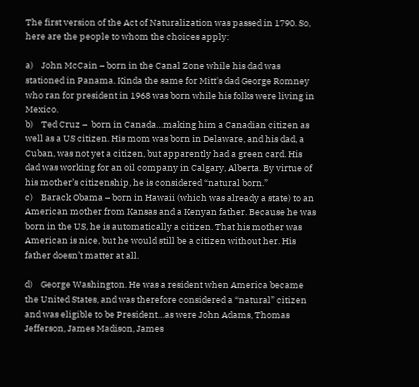The first version of the Act of Naturalization was passed in 1790. So, here are the people to whom the choices apply:

a)    John McCain – born in the Canal Zone while his dad was stationed in Panama. Kinda the same for Mitt's dad George Romney who ran for president in 1968 was born while his folks were living in Mexico.
b)    Ted Cruz –  born in Canada…making him a Canadian citizen as well as a US citizen. His mom was born in Delaware, and his dad, a Cuban, was not yet a citizen, but apparently had a green card. His dad was working for an oil company in Calgary, Alberta. By virtue of his mother’s citizenship, he is considered “natural born.”
c)    Barack Obama – born in Hawaii (which was already a state) to an American mother from Kansas and a Kenyan father. Because he was born in the US, he is automatically a citizen. That his mother was American is nice, but he would still be a citizen without her. His father doesn’t matter at all.

d)    George Washington. He was a resident when America became the United States, and was therefore considered a “natural” citizen and was eligible to be President…as were John Adams, Thomas Jefferson, James Madison, James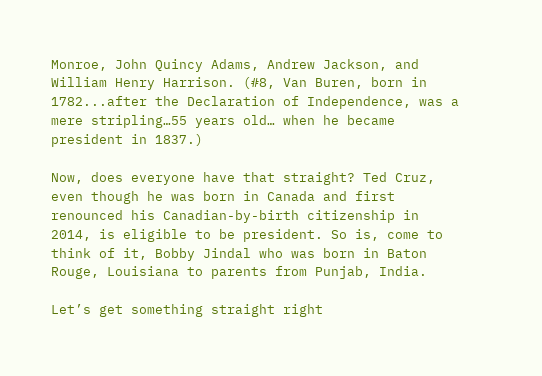Monroe, John Quincy Adams, Andrew Jackson, and William Henry Harrison. (#8, Van Buren, born in 1782...after the Declaration of Independence, was a mere stripling…55 years old… when he became president in 1837.)

Now, does everyone have that straight? Ted Cruz, even though he was born in Canada and first renounced his Canadian-by-birth citizenship in 2014, is eligible to be president. So is, come to think of it, Bobby Jindal who was born in Baton Rouge, Louisiana to parents from Punjab, India.

Let’s get something straight right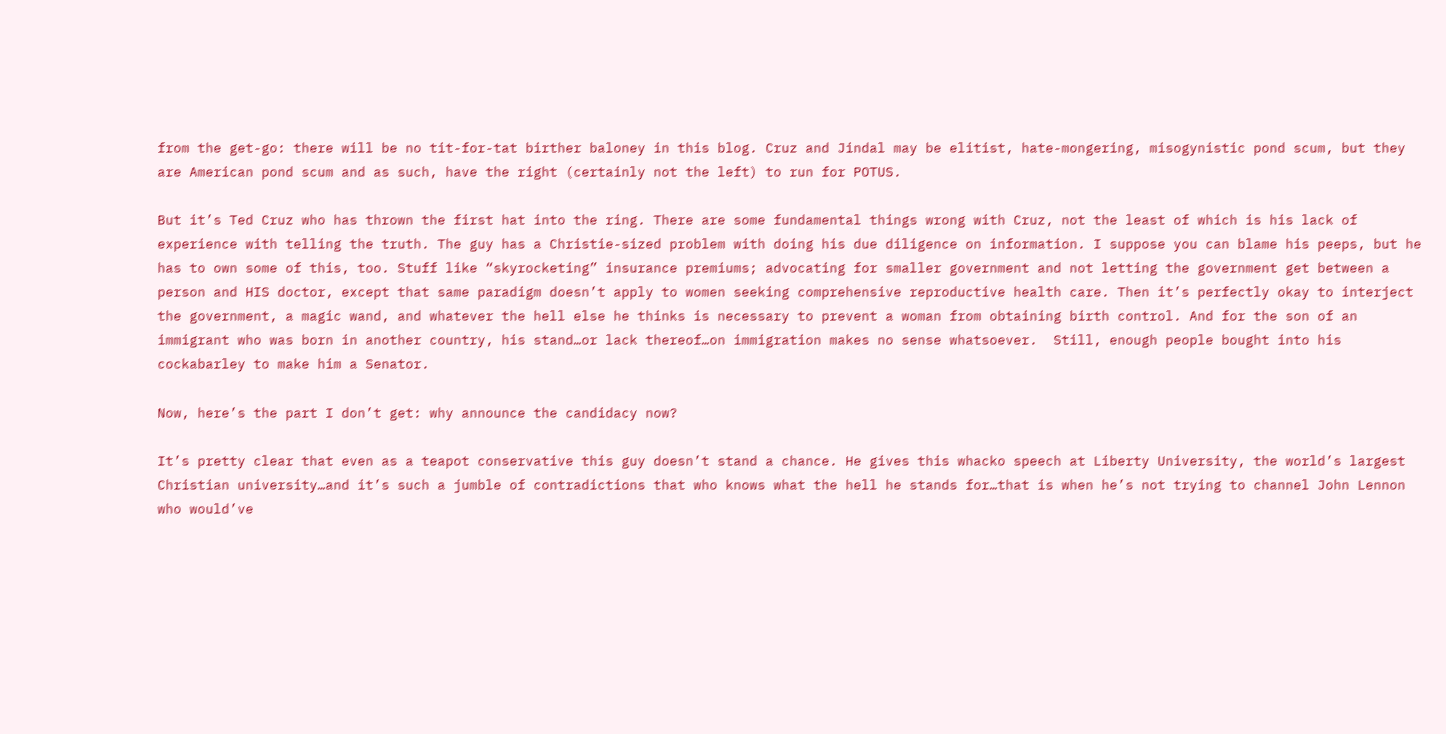from the get-go: there will be no tit-for-tat birther baloney in this blog. Cruz and Jindal may be elitist, hate-mongering, misogynistic pond scum, but they are American pond scum and as such, have the right (certainly not the left) to run for POTUS.

But it’s Ted Cruz who has thrown the first hat into the ring. There are some fundamental things wrong with Cruz, not the least of which is his lack of experience with telling the truth. The guy has a Christie-sized problem with doing his due diligence on information. I suppose you can blame his peeps, but he has to own some of this, too. Stuff like “skyrocketing” insurance premiums; advocating for smaller government and not letting the government get between a person and HIS doctor, except that same paradigm doesn’t apply to women seeking comprehensive reproductive health care. Then it’s perfectly okay to interject the government, a magic wand, and whatever the hell else he thinks is necessary to prevent a woman from obtaining birth control. And for the son of an immigrant who was born in another country, his stand…or lack thereof…on immigration makes no sense whatsoever.  Still, enough people bought into his cockabarley to make him a Senator.

Now, here’s the part I don’t get: why announce the candidacy now?

It’s pretty clear that even as a teapot conservative this guy doesn’t stand a chance. He gives this whacko speech at Liberty University, the world’s largest Christian university…and it’s such a jumble of contradictions that who knows what the hell he stands for…that is when he’s not trying to channel John Lennon who would’ve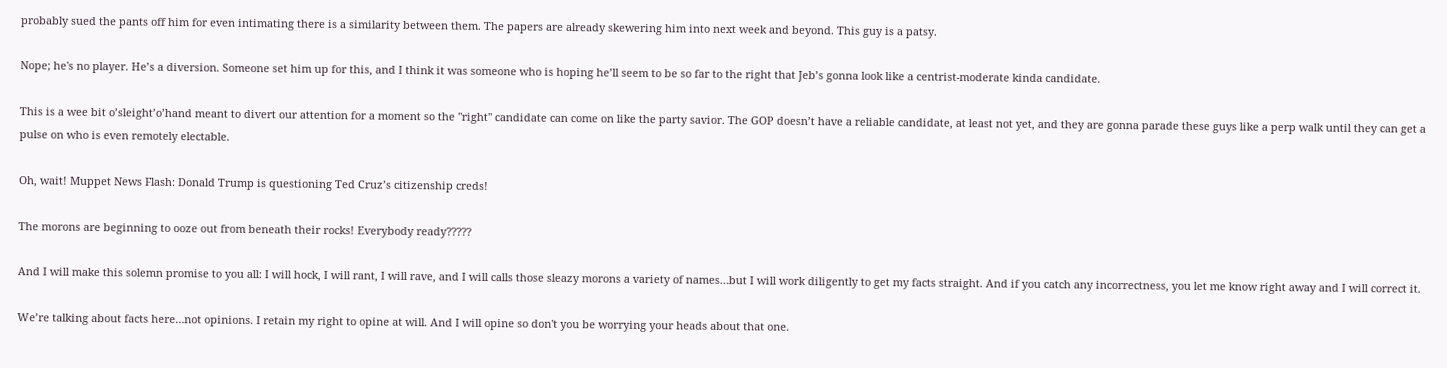probably sued the pants off him for even intimating there is a similarity between them. The papers are already skewering him into next week and beyond. This guy is a patsy.

Nope; he's no player. He’s a diversion. Someone set him up for this, and I think it was someone who is hoping he’ll seem to be so far to the right that Jeb’s gonna look like a centrist-moderate kinda candidate.

This is a wee bit o’sleight’o’hand meant to divert our attention for a moment so the "right" candidate can come on like the party savior. The GOP doesn’t have a reliable candidate, at least not yet, and they are gonna parade these guys like a perp walk until they can get a pulse on who is even remotely electable.

Oh, wait! Muppet News Flash: Donald Trump is questioning Ted Cruz’s citizenship creds!

The morons are beginning to ooze out from beneath their rocks! Everybody ready?????

And I will make this solemn promise to you all: I will hock, I will rant, I will rave, and I will calls those sleazy morons a variety of names…but I will work diligently to get my facts straight. And if you catch any incorrectness, you let me know right away and I will correct it.

We’re talking about facts here…not opinions. I retain my right to opine at will. And I will opine so don't you be worrying your heads about that one.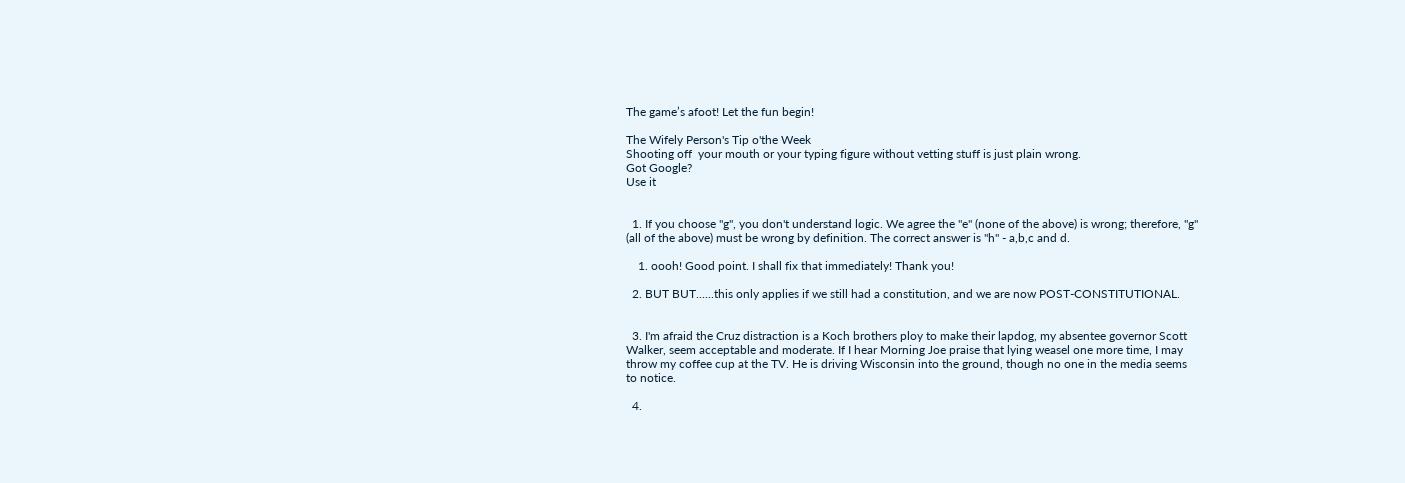The game’s afoot! Let the fun begin!

The Wifely Person's Tip o'the Week
Shooting off  your mouth or your typing figure without vetting stuff is just plain wrong.
Got Google?
Use it


  1. If you choose "g", you don't understand logic. We agree the "e" (none of the above) is wrong; therefore, "g" (all of the above) must be wrong by definition. The correct answer is "h" - a,b,c and d.

    1. oooh! Good point. I shall fix that immediately! Thank you!

  2. BUT BUT......this only applies if we still had a constitution, and we are now POST-CONSTITUTIONAL.


  3. I'm afraid the Cruz distraction is a Koch brothers ploy to make their lapdog, my absentee governor Scott Walker, seem acceptable and moderate. If I hear Morning Joe praise that lying weasel one more time, I may throw my coffee cup at the TV. He is driving Wisconsin into the ground, though no one in the media seems to notice.

  4.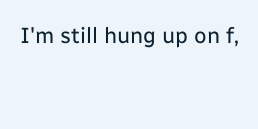I'm still hung up on f,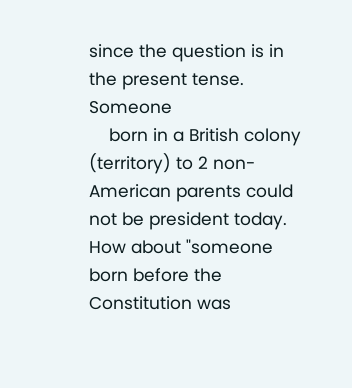since the question is in the present tense. Someone
    born in a British colony (territory) to 2 non-American parents could not be president today. How about "someone born before the Constitution was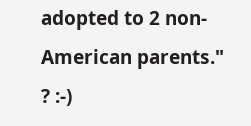adopted to 2 non-American parents." ? :-)